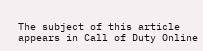The subject of this article appears in Call of Duty Online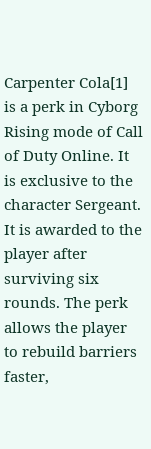Carpenter Cola[1] is a perk in Cyborg Rising mode of Call of Duty Online. It is exclusive to the character Sergeant. It is awarded to the player after surviving six rounds. The perk allows the player to rebuild barriers faster,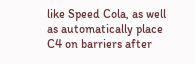like Speed Cola, as well as automatically place C4 on barriers after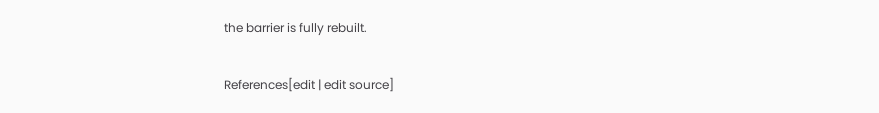the barrier is fully rebuilt.

References[edit | edit source]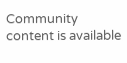Community content is available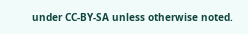under CC-BY-SA unless otherwise noted.